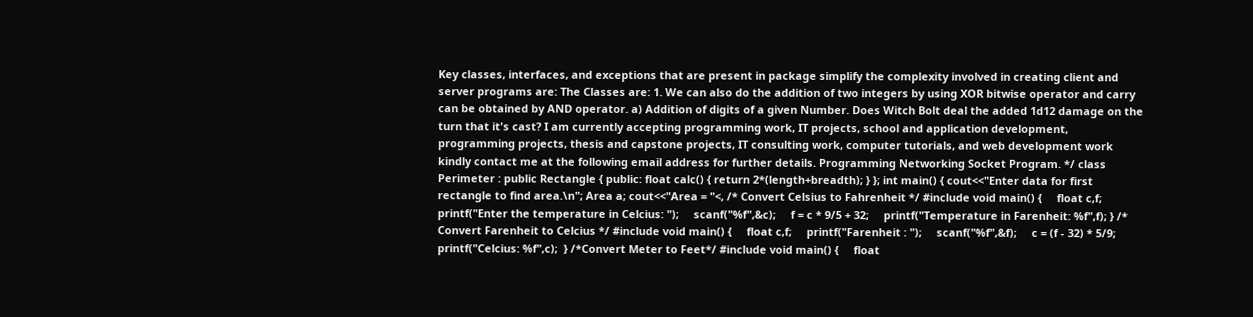Key classes, interfaces, and exceptions that are present in package simplify the complexity involved in creating client and server programs are: The Classes are: 1. We can also do the addition of two integers by using XOR bitwise operator and carry can be obtained by AND operator. a) Addition of digits of a given Number. Does Witch Bolt deal the added 1d12 damage on the turn that it's cast? I am currently accepting programming work, IT projects, school and application development, programming projects, thesis and capstone projects, IT consulting work, computer tutorials, and web development work kindly contact me at the following email address for further details. Programming Networking Socket Program. */ class Perimeter : public Rectangle { public: float calc() { return 2*(length+breadth); } }; int main() { cout<<"Enter data for first rectangle to find area.\n"; Area a; cout<<"Area = "<, /* Convert Celsius to Fahrenheit */ #include void main() {     float c,f;     printf("Enter the temperature in Celcius: ");     scanf("%f",&c);     f = c * 9/5 + 32;     printf("Temperature in Farenheit: %f",f); } /* Convert Farenheit to Celcius */ #include void main() {     float c,f;     printf("Farenheit : ");     scanf("%f",&f);     c = (f - 32) * 5/9;     printf("Celcius: %f",c);  } /*Convert Meter to Feet*/ #include void main() {     float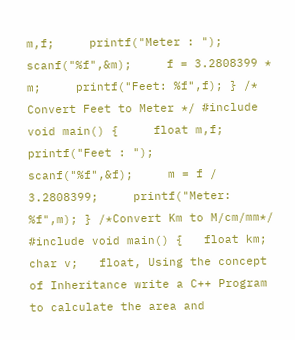m,f;     printf("Meter : ");     scanf("%f",&m);     f = 3.2808399 * m;     printf("Feet: %f",f); } /* Convert Feet to Meter */ #include void main() {     float m,f;     printf("Feet : ");     scanf("%f",&f);     m = f / 3.2808399;     printf("Meter: %f",m); } /*Convert Km to M/cm/mm*/ #include void main() {   float km;   char v;   float, Using the concept of Inheritance write a C++ Program to calculate the area and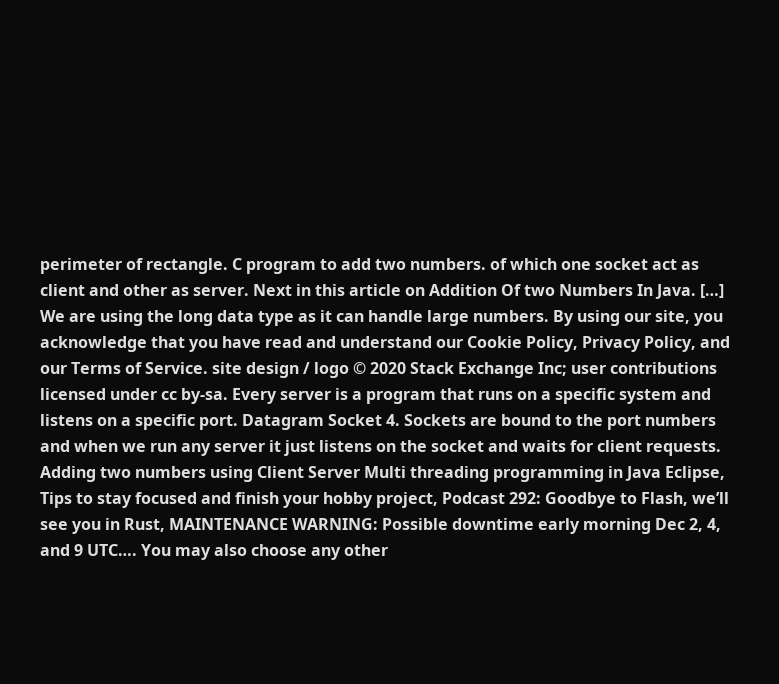perimeter of rectangle. C program to add two numbers. of which one socket act as client and other as server. Next in this article on Addition Of two Numbers In Java. […] We are using the long data type as it can handle large numbers. By using our site, you acknowledge that you have read and understand our Cookie Policy, Privacy Policy, and our Terms of Service. site design / logo © 2020 Stack Exchange Inc; user contributions licensed under cc by-sa. Every server is a program that runs on a specific system and listens on a specific port. Datagram Socket 4. Sockets are bound to the port numbers and when we run any server it just listens on the socket and waits for client requests. Adding two numbers using Client Server Multi threading programming in Java Eclipse, Tips to stay focused and finish your hobby project, Podcast 292: Goodbye to Flash, we’ll see you in Rust, MAINTENANCE WARNING: Possible downtime early morning Dec 2, 4, and 9 UTC…. You may also choose any other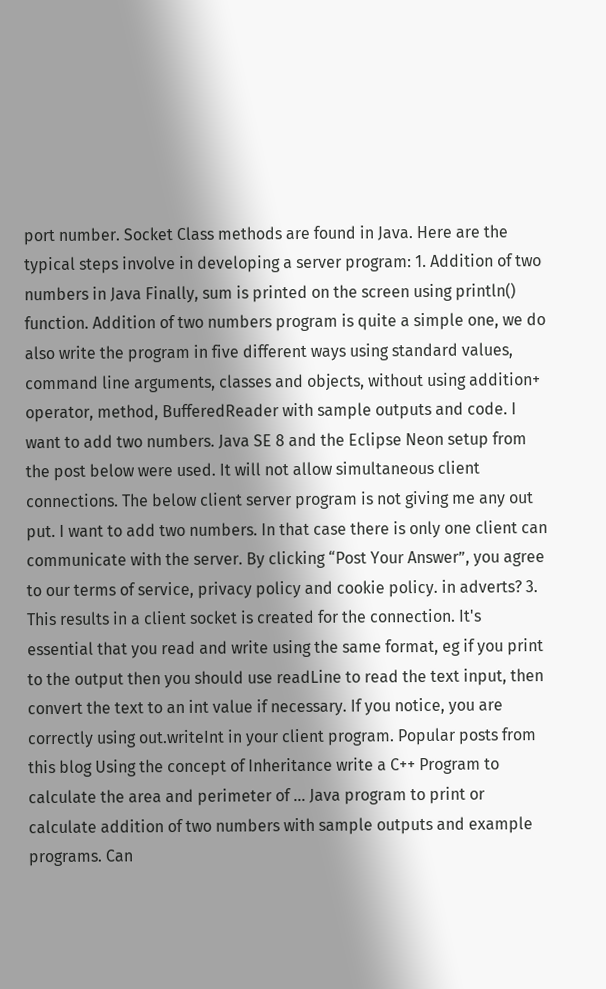port number. Socket Class methods are found in Java. Here are the typical steps involve in developing a server program: 1. Addition of two numbers in Java Finally, sum is printed on the screen using println() function. Addition of two numbers program is quite a simple one, we do also write the program in five different ways using standard values, command line arguments, classes and objects, without using addition+ operator, method, BufferedReader with sample outputs and code. I want to add two numbers. Java SE 8 and the Eclipse Neon setup from the post below were used. It will not allow simultaneous client connections. The below client server program is not giving me any out put. I want to add two numbers. In that case there is only one client can communicate with the server. By clicking “Post Your Answer”, you agree to our terms of service, privacy policy and cookie policy. in adverts? 3. This results in a client socket is created for the connection. It's essential that you read and write using the same format, eg if you print to the output then you should use readLine to read the text input, then convert the text to an int value if necessary. If you notice, you are correctly using out.writeInt in your client program. Popular posts from this blog Using the concept of Inheritance write a C++ Program to calculate the area and perimeter of … Java program to print or calculate addition of two numbers with sample outputs and example programs. Can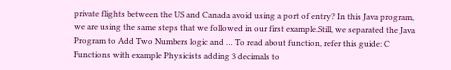private flights between the US and Canada avoid using a port of entry? In this Java program, we are using the same steps that we followed in our first example.Still, we separated the Java Program to Add Two Numbers logic and … To read about function, refer this guide: C Functions with example Physicists adding 3 decimals to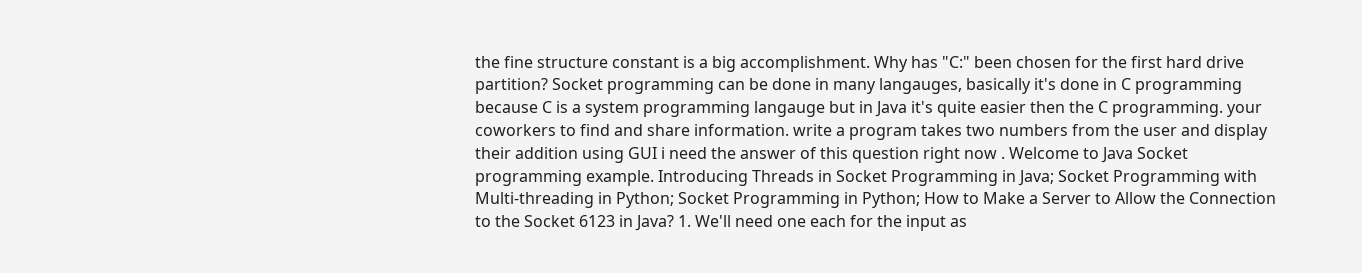the fine structure constant is a big accomplishment. Why has "C:" been chosen for the first hard drive partition? Socket programming can be done in many langauges, basically it's done in C programming because C is a system programming langauge but in Java it's quite easier then the C programming. your coworkers to find and share information. write a program takes two numbers from the user and display their addition using GUI i need the answer of this question right now . Welcome to Java Socket programming example. Introducing Threads in Socket Programming in Java; Socket Programming with Multi-threading in Python; Socket Programming in Python; How to Make a Server to Allow the Connection to the Socket 6123 in Java? 1. We'll need one each for the input as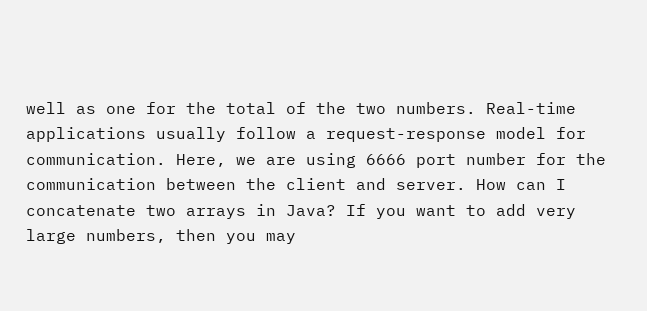well as one for the total of the two numbers. Real-time applications usually follow a request-response model for communication. Here, we are using 6666 port number for the communication between the client and server. How can I concatenate two arrays in Java? If you want to add very large numbers, then you may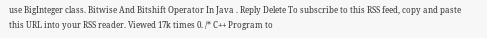use BigInteger class. Bitwise And Bitshift Operator In Java . Reply Delete To subscribe to this RSS feed, copy and paste this URL into your RSS reader. Viewed 17k times 0. /* C++ Program to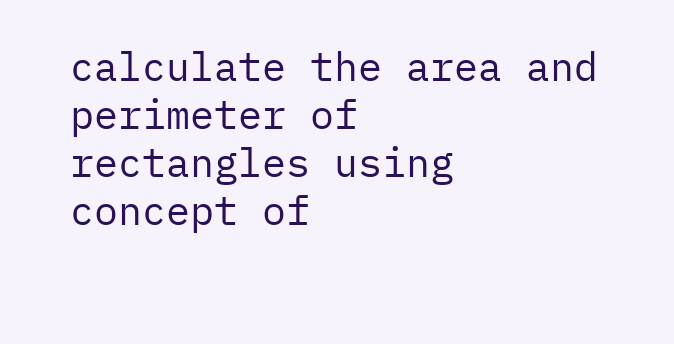calculate the area and perimeter of rectangles using concept of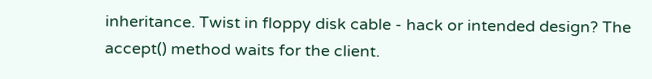inheritance. Twist in floppy disk cable - hack or intended design? The accept() method waits for the client.